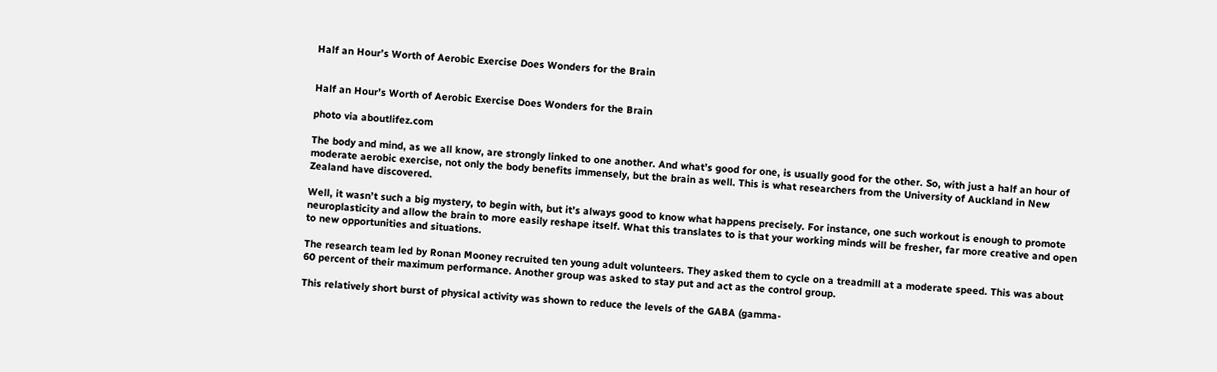Half an Hour’s Worth of Aerobic Exercise Does Wonders for the Brain


Half an Hour’s Worth of Aerobic Exercise Does Wonders for the Brain

photo via aboutlifez.com

The body and mind, as we all know, are strongly linked to one another. And what’s good for one, is usually good for the other. So, with just a half an hour of moderate aerobic exercise, not only the body benefits immensely, but the brain as well. This is what researchers from the University of Auckland in New Zealand have discovered.

Well, it wasn’t such a big mystery, to begin with, but it’s always good to know what happens precisely. For instance, one such workout is enough to promote neuroplasticity and allow the brain to more easily reshape itself. What this translates to is that your working minds will be fresher, far more creative and open to new opportunities and situations.

The research team led by Ronan Mooney recruited ten young adult volunteers. They asked them to cycle on a treadmill at a moderate speed. This was about 60 percent of their maximum performance. Another group was asked to stay put and act as the control group.

This relatively short burst of physical activity was shown to reduce the levels of the GABA (gamma-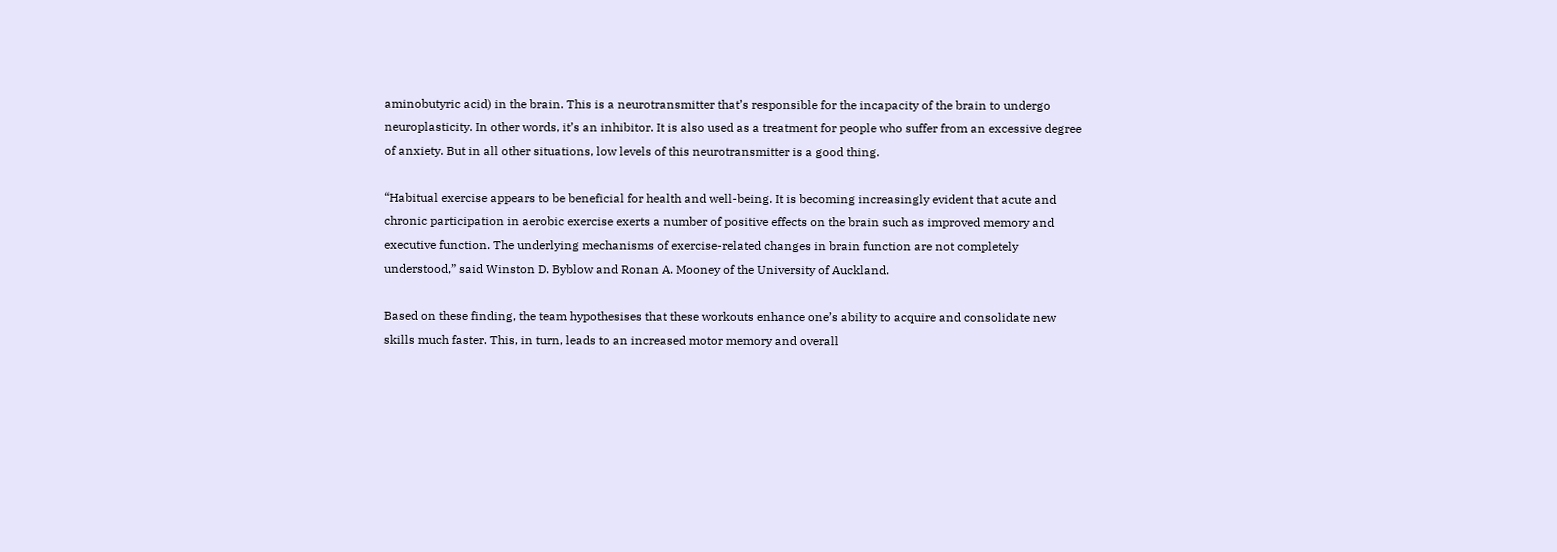aminobutyric acid) in the brain. This is a neurotransmitter that’s responsible for the incapacity of the brain to undergo neuroplasticity. In other words, it’s an inhibitor. It is also used as a treatment for people who suffer from an excessive degree of anxiety. But in all other situations, low levels of this neurotransmitter is a good thing.

“Habitual exercise appears to be beneficial for health and well-being. It is becoming increasingly evident that acute and chronic participation in aerobic exercise exerts a number of positive effects on the brain such as improved memory and executive function. The underlying mechanisms of exercise-related changes in brain function are not completely understood,” said Winston D. Byblow and Ronan A. Mooney of the University of Auckland.

Based on these finding, the team hypothesises that these workouts enhance one’s ability to acquire and consolidate new skills much faster. This, in turn, leads to an increased motor memory and overall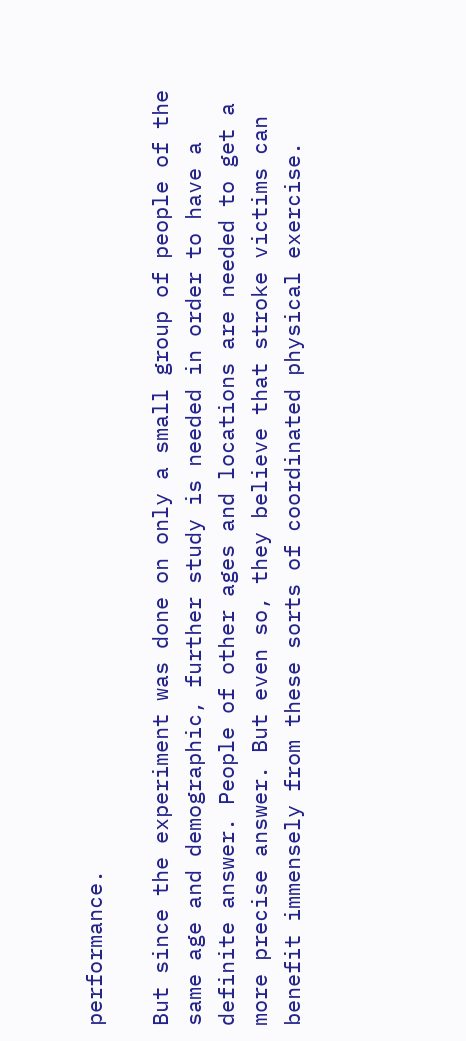performance.

But since the experiment was done on only a small group of people of the same age and demographic, further study is needed in order to have a definite answer. People of other ages and locations are needed to get a more precise answer. But even so, they believe that stroke victims can benefit immensely from these sorts of coordinated physical exercise.